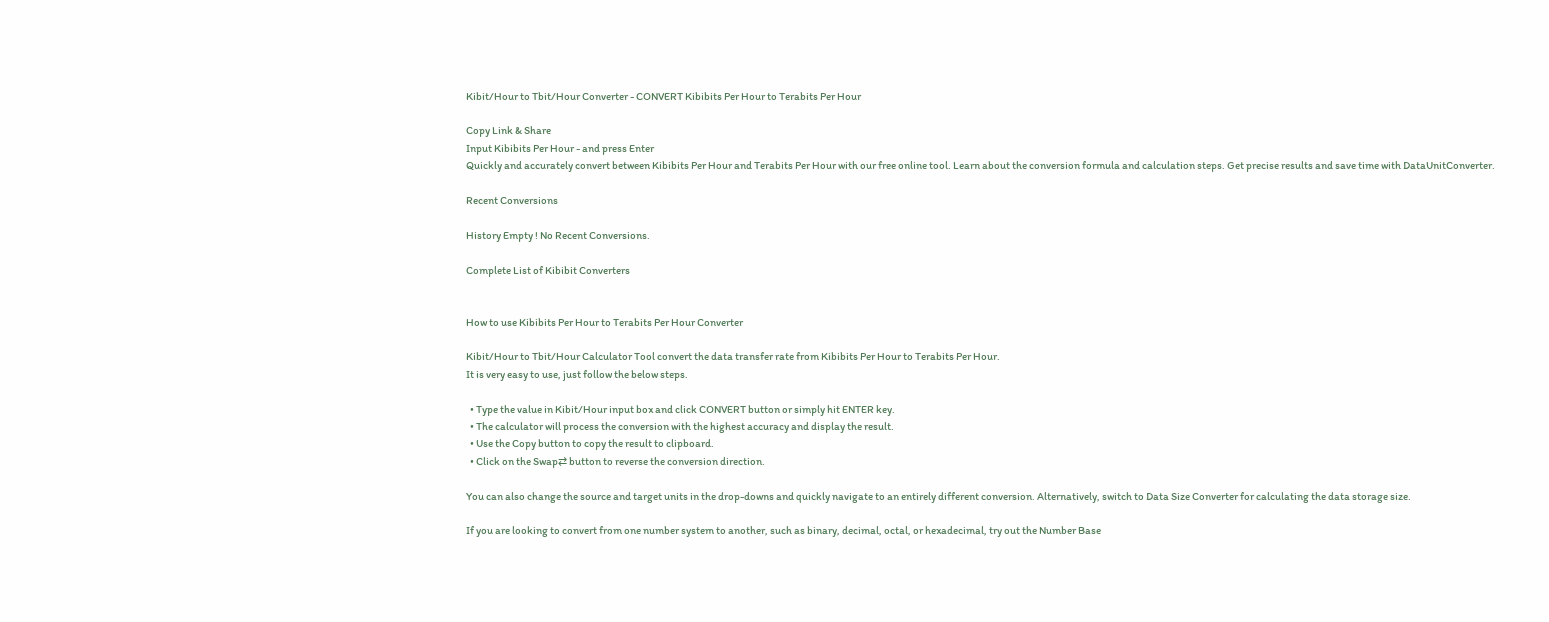Kibit/Hour to Tbit/Hour Converter - CONVERT Kibibits Per Hour to Terabits Per Hour

Copy Link & Share
Input Kibibits Per Hour - and press Enter
Quickly and accurately convert between Kibibits Per Hour and Terabits Per Hour with our free online tool. Learn about the conversion formula and calculation steps. Get precise results and save time with DataUnitConverter.

Recent Conversions

History Empty ! No Recent Conversions.

Complete List of Kibibit Converters


How to use Kibibits Per Hour to Terabits Per Hour Converter

Kibit/Hour to Tbit/Hour Calculator Tool convert the data transfer rate from Kibibits Per Hour to Terabits Per Hour.
It is very easy to use, just follow the below steps.

  • Type the value in Kibit/Hour input box and click CONVERT button or simply hit ENTER key.
  • The calculator will process the conversion with the highest accuracy and display the result.
  • Use the Copy button to copy the result to clipboard.
  • Click on the Swap⇄ button to reverse the conversion direction.

You can also change the source and target units in the drop-downs and quickly navigate to an entirely different conversion. Alternatively, switch to Data Size Converter for calculating the data storage size.

If you are looking to convert from one number system to another, such as binary, decimal, octal, or hexadecimal, try out the Number Base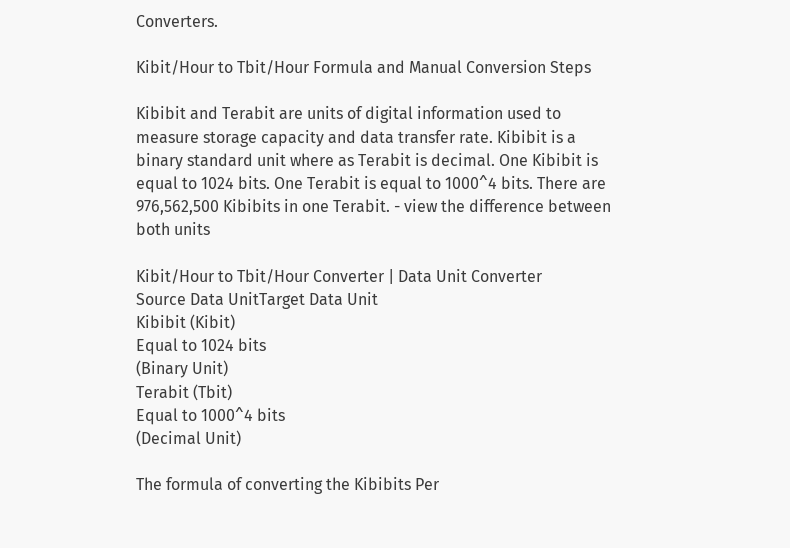Converters.

Kibit/Hour to Tbit/Hour Formula and Manual Conversion Steps

Kibibit and Terabit are units of digital information used to measure storage capacity and data transfer rate. Kibibit is a binary standard unit where as Terabit is decimal. One Kibibit is equal to 1024 bits. One Terabit is equal to 1000^4 bits. There are 976,562,500 Kibibits in one Terabit. - view the difference between both units

Kibit/Hour to Tbit/Hour Converter | Data Unit Converter
Source Data UnitTarget Data Unit
Kibibit (Kibit)
Equal to 1024 bits
(Binary Unit)
Terabit (Tbit)
Equal to 1000^4 bits
(Decimal Unit)

The formula of converting the Kibibits Per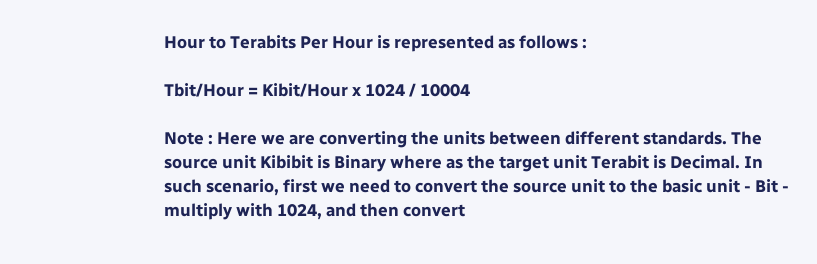Hour to Terabits Per Hour is represented as follows :

Tbit/Hour = Kibit/Hour x 1024 / 10004

Note : Here we are converting the units between different standards. The source unit Kibibit is Binary where as the target unit Terabit is Decimal. In such scenario, first we need to convert the source unit to the basic unit - Bit - multiply with 1024, and then convert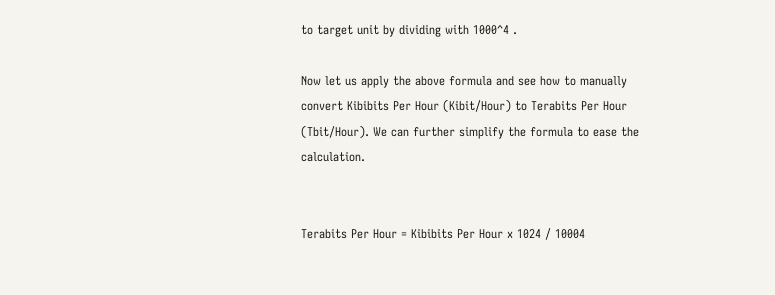to target unit by dividing with 1000^4 .

Now let us apply the above formula and see how to manually convert Kibibits Per Hour (Kibit/Hour) to Terabits Per Hour (Tbit/Hour). We can further simplify the formula to ease the calculation.


Terabits Per Hour = Kibibits Per Hour x 1024 / 10004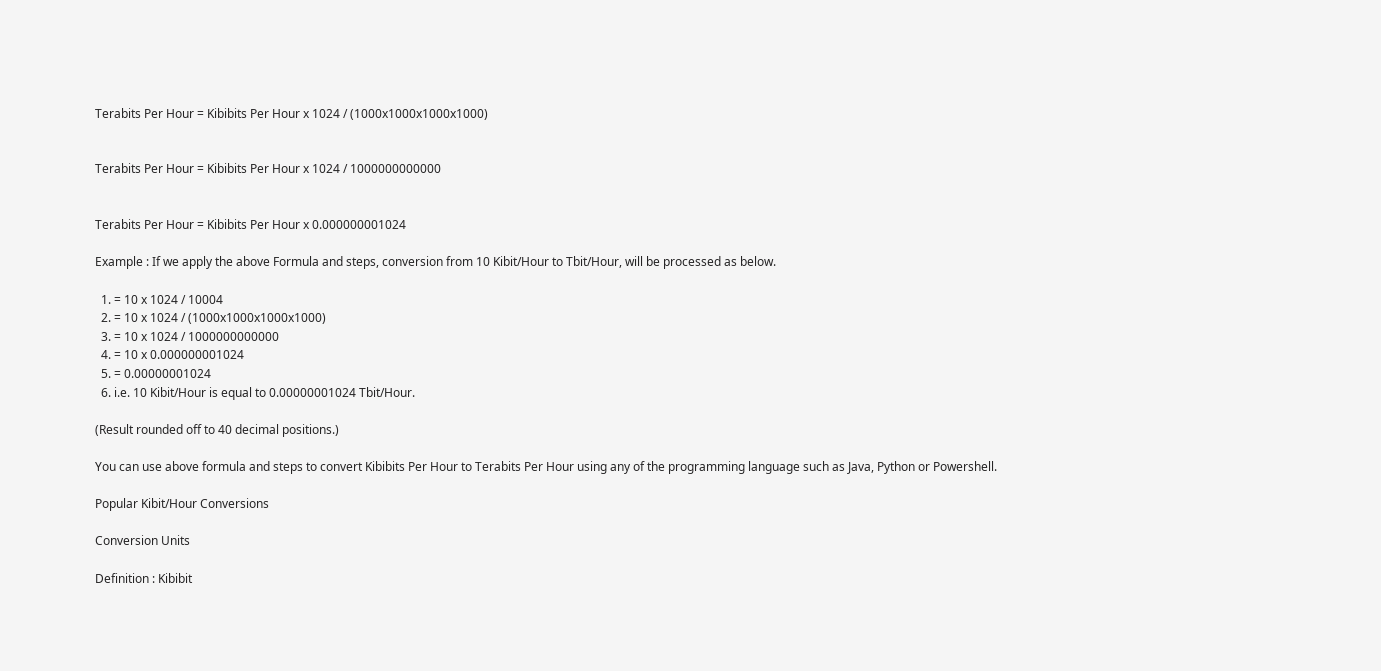Terabits Per Hour = Kibibits Per Hour x 1024 / (1000x1000x1000x1000)


Terabits Per Hour = Kibibits Per Hour x 1024 / 1000000000000


Terabits Per Hour = Kibibits Per Hour x 0.000000001024

Example : If we apply the above Formula and steps, conversion from 10 Kibit/Hour to Tbit/Hour, will be processed as below.

  1. = 10 x 1024 / 10004
  2. = 10 x 1024 / (1000x1000x1000x1000)
  3. = 10 x 1024 / 1000000000000
  4. = 10 x 0.000000001024
  5. = 0.00000001024
  6. i.e. 10 Kibit/Hour is equal to 0.00000001024 Tbit/Hour.

(Result rounded off to 40 decimal positions.)

You can use above formula and steps to convert Kibibits Per Hour to Terabits Per Hour using any of the programming language such as Java, Python or Powershell.

Popular Kibit/Hour Conversions

Conversion Units

Definition : Kibibit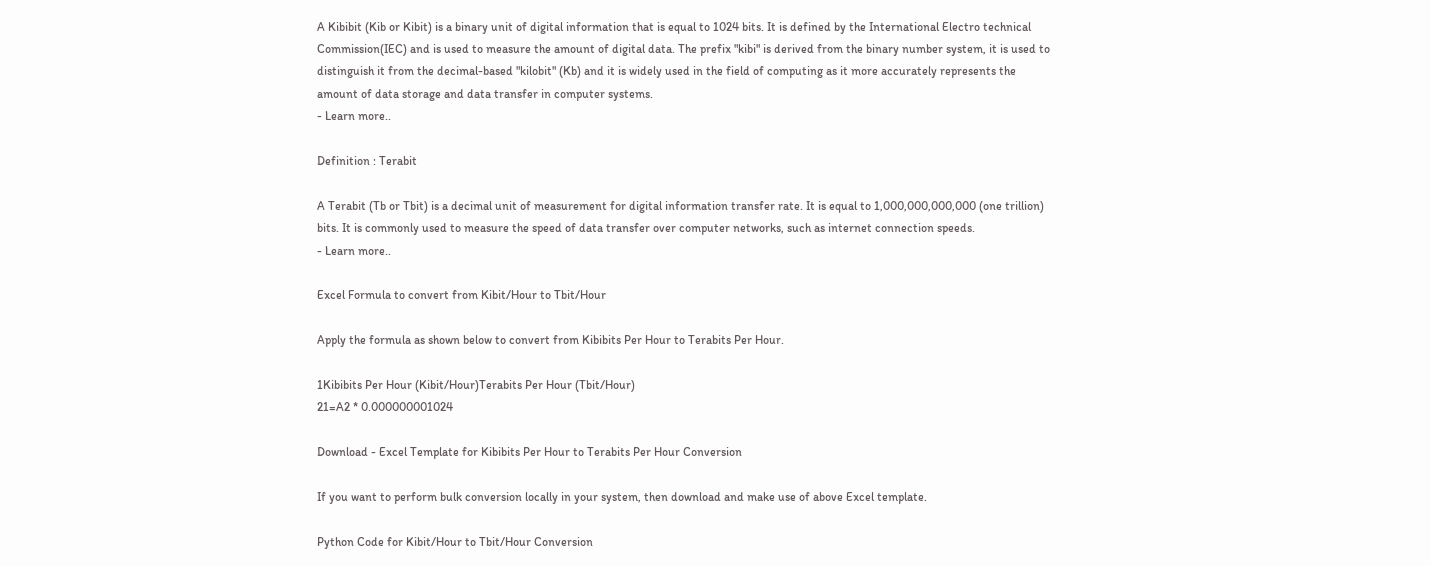A Kibibit (Kib or Kibit) is a binary unit of digital information that is equal to 1024 bits. It is defined by the International Electro technical Commission(IEC) and is used to measure the amount of digital data. The prefix "kibi" is derived from the binary number system, it is used to distinguish it from the decimal-based "kilobit" (Kb) and it is widely used in the field of computing as it more accurately represents the amount of data storage and data transfer in computer systems.
- Learn more..

Definition : Terabit

A Terabit (Tb or Tbit) is a decimal unit of measurement for digital information transfer rate. It is equal to 1,000,000,000,000 (one trillion) bits. It is commonly used to measure the speed of data transfer over computer networks, such as internet connection speeds.
- Learn more..

Excel Formula to convert from Kibit/Hour to Tbit/Hour

Apply the formula as shown below to convert from Kibibits Per Hour to Terabits Per Hour.

1Kibibits Per Hour (Kibit/Hour)Terabits Per Hour (Tbit/Hour)
21=A2 * 0.000000001024

Download - Excel Template for Kibibits Per Hour to Terabits Per Hour Conversion

If you want to perform bulk conversion locally in your system, then download and make use of above Excel template.

Python Code for Kibit/Hour to Tbit/Hour Conversion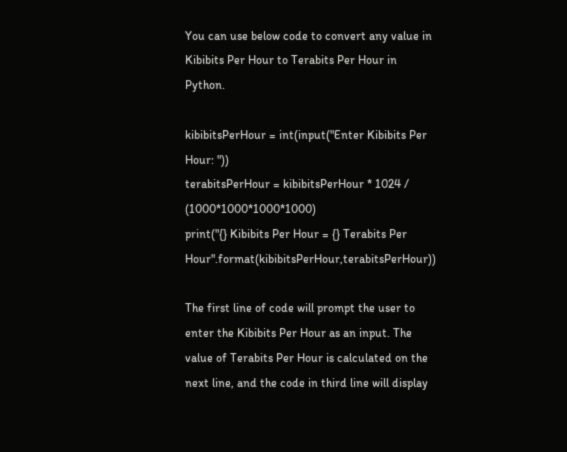You can use below code to convert any value in Kibibits Per Hour to Terabits Per Hour in Python.

kibibitsPerHour = int(input("Enter Kibibits Per Hour: "))
terabitsPerHour = kibibitsPerHour * 1024 / (1000*1000*1000*1000)
print("{} Kibibits Per Hour = {} Terabits Per Hour".format(kibibitsPerHour,terabitsPerHour))

The first line of code will prompt the user to enter the Kibibits Per Hour as an input. The value of Terabits Per Hour is calculated on the next line, and the code in third line will display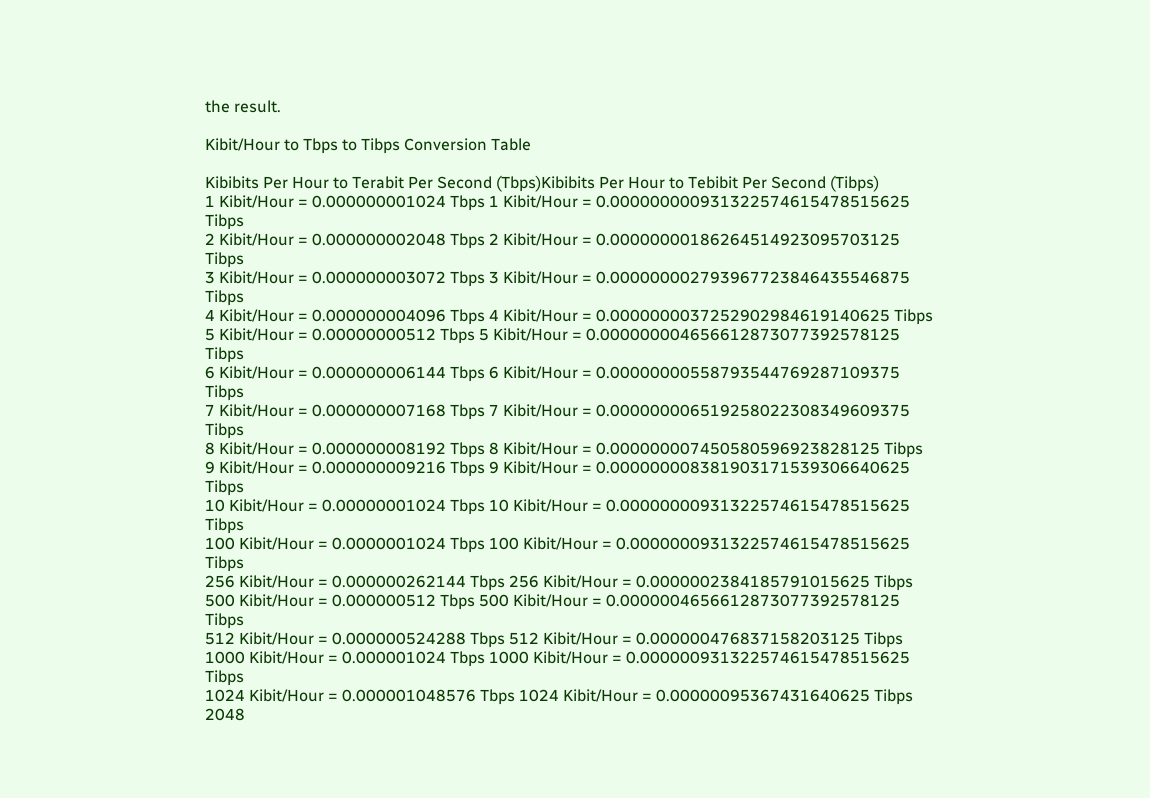the result.

Kibit/Hour to Tbps to Tibps Conversion Table

Kibibits Per Hour to Terabit Per Second (Tbps)Kibibits Per Hour to Tebibit Per Second (Tibps)
1 Kibit/Hour = 0.000000001024 Tbps 1 Kibit/Hour = 0.000000000931322574615478515625 Tibps
2 Kibit/Hour = 0.000000002048 Tbps 2 Kibit/Hour = 0.00000000186264514923095703125 Tibps
3 Kibit/Hour = 0.000000003072 Tbps 3 Kibit/Hour = 0.000000002793967723846435546875 Tibps
4 Kibit/Hour = 0.000000004096 Tbps 4 Kibit/Hour = 0.0000000037252902984619140625 Tibps
5 Kibit/Hour = 0.00000000512 Tbps 5 Kibit/Hour = 0.000000004656612873077392578125 Tibps
6 Kibit/Hour = 0.000000006144 Tbps 6 Kibit/Hour = 0.00000000558793544769287109375 Tibps
7 Kibit/Hour = 0.000000007168 Tbps 7 Kibit/Hour = 0.000000006519258022308349609375 Tibps
8 Kibit/Hour = 0.000000008192 Tbps 8 Kibit/Hour = 0.000000007450580596923828125 Tibps
9 Kibit/Hour = 0.000000009216 Tbps 9 Kibit/Hour = 0.000000008381903171539306640625 Tibps
10 Kibit/Hour = 0.00000001024 Tbps 10 Kibit/Hour = 0.00000000931322574615478515625 Tibps
100 Kibit/Hour = 0.0000001024 Tbps 100 Kibit/Hour = 0.0000000931322574615478515625 Tibps
256 Kibit/Hour = 0.000000262144 Tbps 256 Kibit/Hour = 0.0000002384185791015625 Tibps
500 Kibit/Hour = 0.000000512 Tbps 500 Kibit/Hour = 0.0000004656612873077392578125 Tibps
512 Kibit/Hour = 0.000000524288 Tbps 512 Kibit/Hour = 0.000000476837158203125 Tibps
1000 Kibit/Hour = 0.000001024 Tbps 1000 Kibit/Hour = 0.000000931322574615478515625 Tibps
1024 Kibit/Hour = 0.000001048576 Tbps 1024 Kibit/Hour = 0.00000095367431640625 Tibps
2048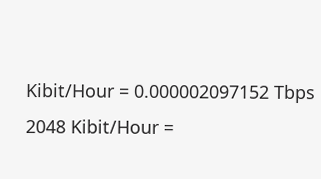Kibit/Hour = 0.000002097152 Tbps 2048 Kibit/Hour =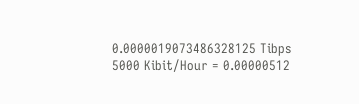0.0000019073486328125 Tibps
5000 Kibit/Hour = 0.00000512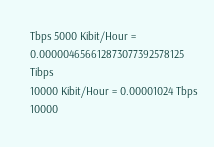Tbps 5000 Kibit/Hour = 0.000004656612873077392578125 Tibps
10000 Kibit/Hour = 0.00001024 Tbps 10000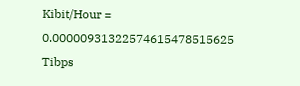Kibit/Hour = 0.00000931322574615478515625 Tibps